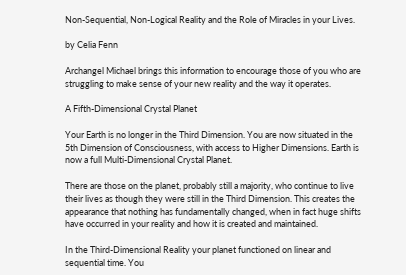Non-Sequential, Non-Logical Reality and the Role of Miracles in your Lives.

by Celia Fenn

Archangel Michael brings this information to encourage those of you who are struggling to make sense of your new reality and the way it operates.

A Fifth-Dimensional Crystal Planet

Your Earth is no longer in the Third Dimension. You are now situated in the 5th Dimension of Consciousness, with access to Higher Dimensions. Earth is now a full Multi-Dimensional Crystal Planet.

There are those on the planet, probably still a majority, who continue to live their lives as though they were still in the Third Dimension. This creates the appearance that nothing has fundamentally changed, when in fact huge shifts have occurred in your reality and how it is created and maintained.

In the Third-Dimensional Reality your planet functioned on linear and sequential time. You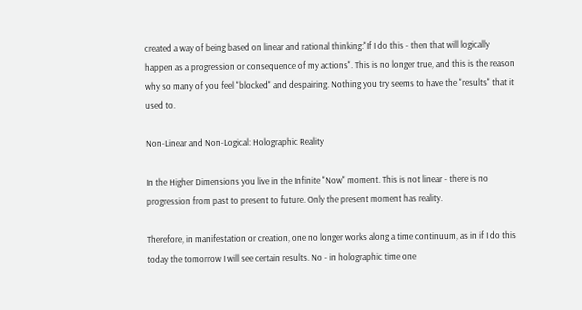created a way of being based on linear and rational thinking:"If I do this - then that will logically happen as a progression or consequence of my actions". This is no longer true, and this is the reason why so many of you feel "blocked" and despairing. Nothing you try seems to have the "results" that it used to.

Non-Linear and Non-Logical: Holographic Reality

In the Higher Dimensions you live in the Infinite "Now" moment. This is not linear - there is no progression from past to present to future. Only the present moment has reality.

Therefore, in manifestation or creation, one no longer works along a time continuum, as in if I do this today the tomorrow I will see certain results. No - in holographic time one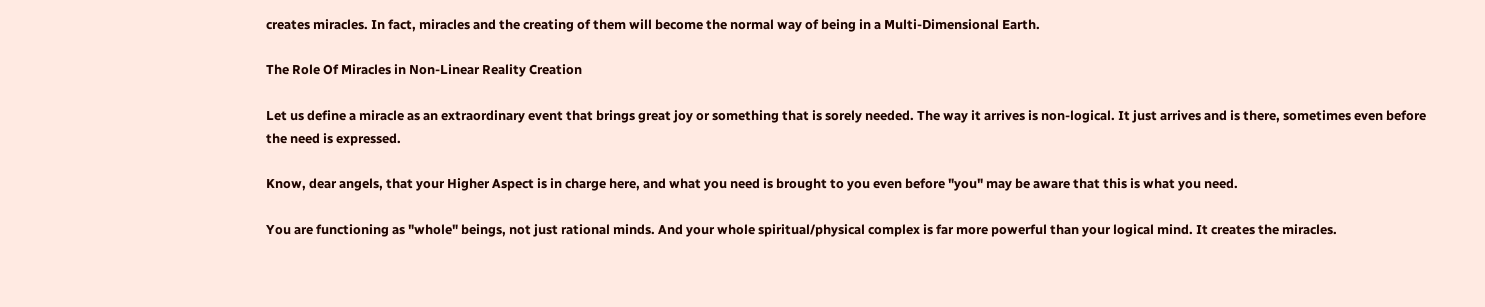creates miracles. In fact, miracles and the creating of them will become the normal way of being in a Multi-Dimensional Earth.

The Role Of Miracles in Non-Linear Reality Creation

Let us define a miracle as an extraordinary event that brings great joy or something that is sorely needed. The way it arrives is non-logical. It just arrives and is there, sometimes even before the need is expressed.

Know, dear angels, that your Higher Aspect is in charge here, and what you need is brought to you even before "you" may be aware that this is what you need.

You are functioning as "whole" beings, not just rational minds. And your whole spiritual/physical complex is far more powerful than your logical mind. It creates the miracles.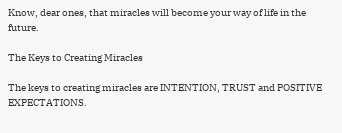Know, dear ones, that miracles will become your way of life in the future.

The Keys to Creating Miracles

The keys to creating miracles are INTENTION, TRUST and POSITIVE EXPECTATIONS.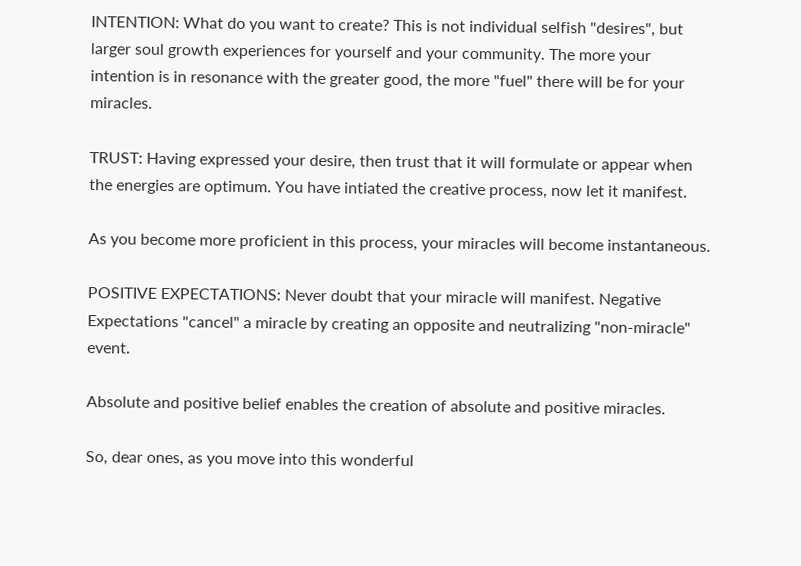INTENTION: What do you want to create? This is not individual selfish "desires", but larger soul growth experiences for yourself and your community. The more your intention is in resonance with the greater good, the more "fuel" there will be for your miracles.

TRUST: Having expressed your desire, then trust that it will formulate or appear when the energies are optimum. You have intiated the creative process, now let it manifest.

As you become more proficient in this process, your miracles will become instantaneous.

POSITIVE EXPECTATIONS: Never doubt that your miracle will manifest. Negative Expectations "cancel" a miracle by creating an opposite and neutralizing "non-miracle" event.

Absolute and positive belief enables the creation of absolute and positive miracles.

So, dear ones, as you move into this wonderful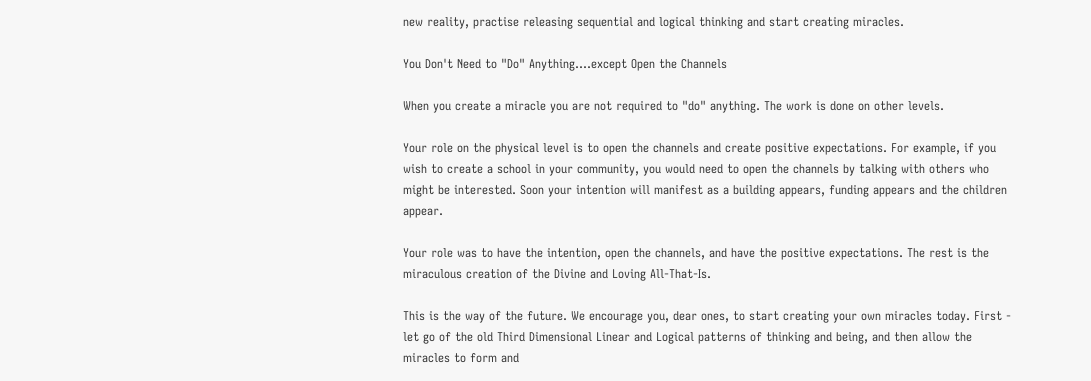new reality, practise releasing sequential and logical thinking and start creating miracles.

You Don't Need to "Do" Anything....except Open the Channels

When you create a miracle you are not required to "do" anything. The work is done on other levels.

Your role on the physical level is to open the channels and create positive expectations. For example, if you wish to create a school in your community, you would need to open the channels by talking with others who might be interested. Soon your intention will manifest as a building appears, funding appears and the children appear.

Your role was to have the intention, open the channels, and have the positive expectations. The rest is the miraculous creation of the Divine and Loving All-That-Is.

This is the way of the future. We encourage you, dear ones, to start creating your own miracles today. First - let go of the old Third Dimensional Linear and Logical patterns of thinking and being, and then allow the miracles to form and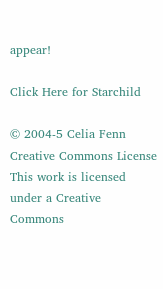appear!

Click Here for Starchild

© 2004-5 Celia Fenn
Creative Commons License
This work is licensed under a Creative Commons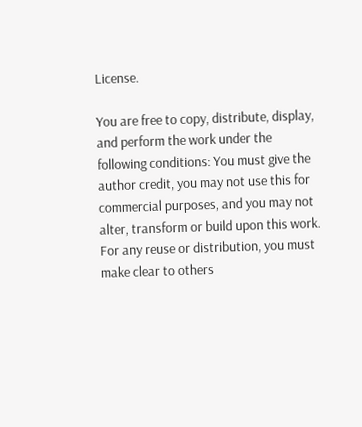License.

You are free to copy, distribute, display, and perform the work under the following conditions: You must give the author credit, you may not use this for commercial purposes, and you may not alter, transform or build upon this work. For any reuse or distribution, you must make clear to others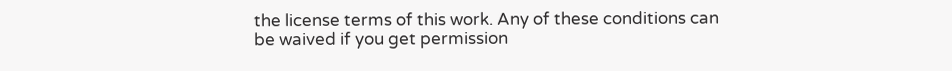the license terms of this work. Any of these conditions can be waived if you get permission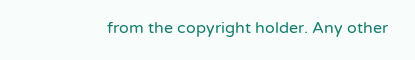from the copyright holder. Any other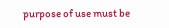purpose of use must be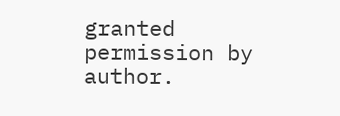granted permission by author.